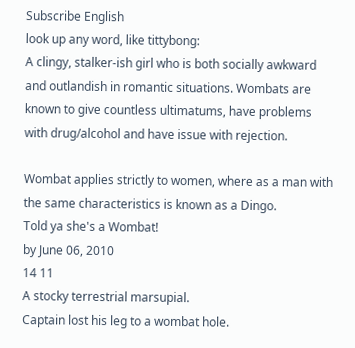Subscribe English
look up any word, like tittybong:
A clingy, stalker-ish girl who is both socially awkward and outlandish in romantic situations. Wombats are known to give countless ultimatums, have problems with drug/alcohol and have issue with rejection.

Wombat applies strictly to women, where as a man with the same characteristics is known as a Dingo.
Told ya she's a Wombat!
by June 06, 2010
14 11
A stocky terrestrial marsupial.
Captain lost his leg to a wombat hole.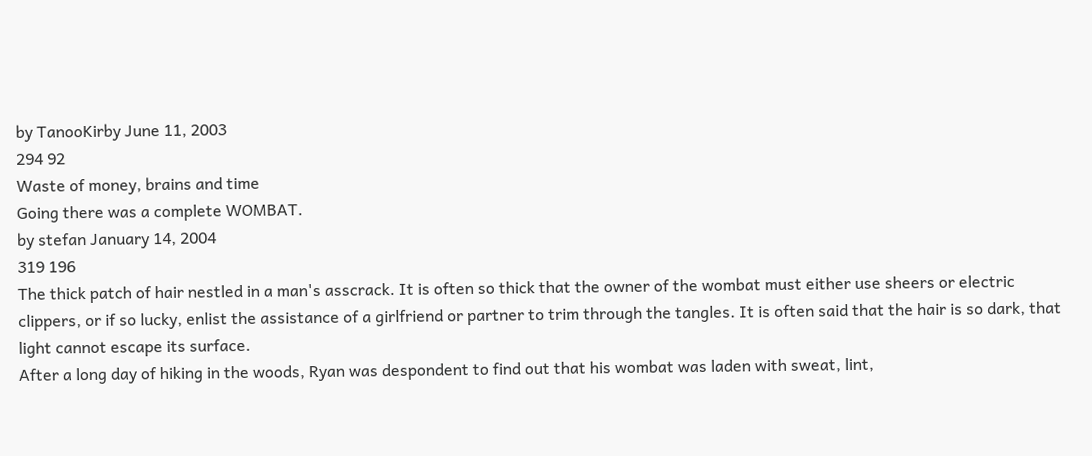by TanooKirby June 11, 2003
294 92
Waste of money, brains and time
Going there was a complete WOMBAT.
by stefan January 14, 2004
319 196
The thick patch of hair nestled in a man's asscrack. It is often so thick that the owner of the wombat must either use sheers or electric clippers, or if so lucky, enlist the assistance of a girlfriend or partner to trim through the tangles. It is often said that the hair is so dark, that light cannot escape its surface.
After a long day of hiking in the woods, Ryan was despondent to find out that his wombat was laden with sweat, lint,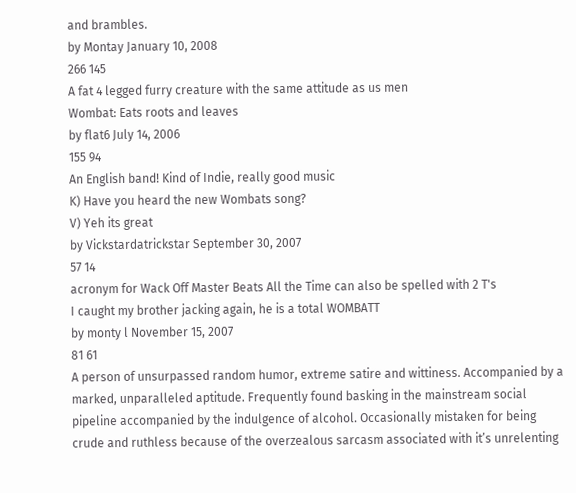and brambles.
by Montay January 10, 2008
266 145
A fat 4 legged furry creature with the same attitude as us men
Wombat: Eats roots and leaves
by flat6 July 14, 2006
155 94
An English band! Kind of Indie, really good music
K) Have you heard the new Wombats song?
V) Yeh its great
by Vickstardatrickstar September 30, 2007
57 14
acronym for Wack Off Master Beats All the Time can also be spelled with 2 T's
I caught my brother jacking again, he is a total WOMBATT
by monty l November 15, 2007
81 61
A person of unsurpassed random humor, extreme satire and wittiness. Accompanied by a marked, unparalleled aptitude. Frequently found basking in the mainstream social pipeline accompanied by the indulgence of alcohol. Occasionally mistaken for being crude and ruthless because of the overzealous sarcasm associated with it’s unrelenting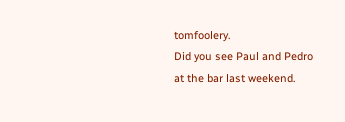tomfoolery.
Did you see Paul and Pedro at the bar last weekend.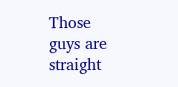Those guys are straight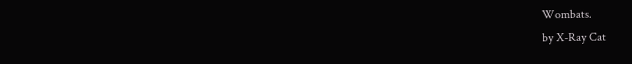Wombats.
by X-Ray Cat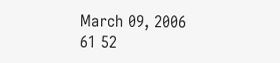March 09, 2006
61 52